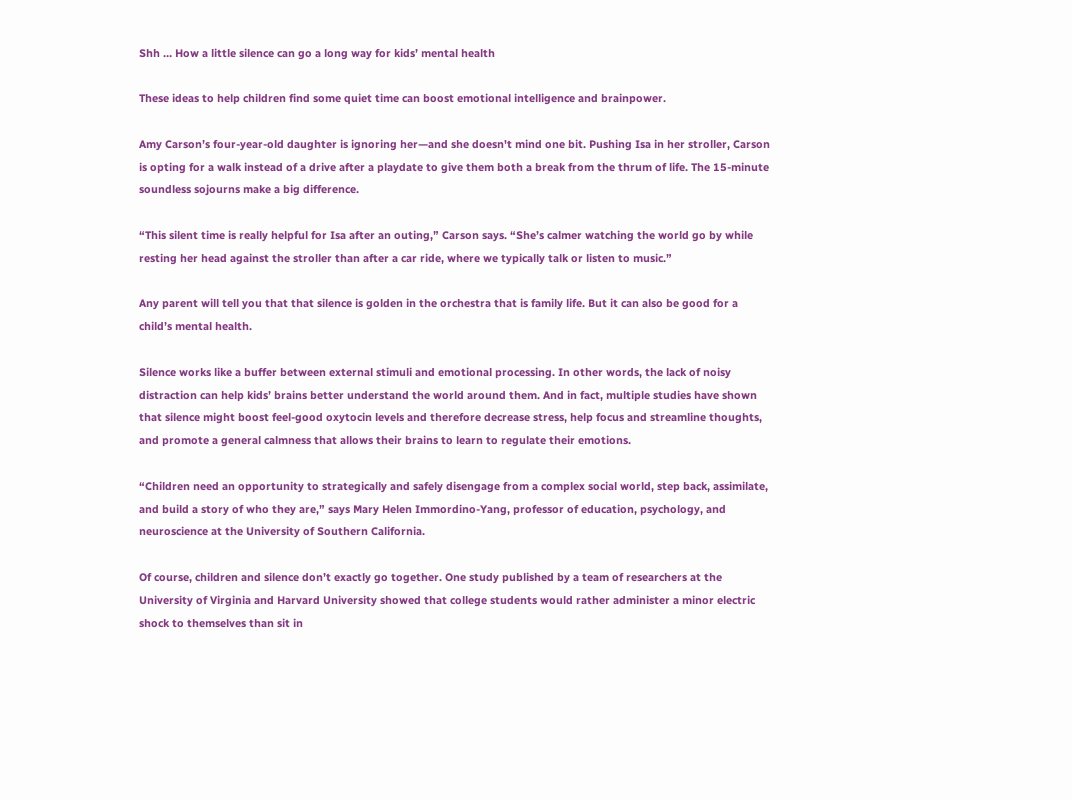Shh … How a little silence can go a long way for kids’ mental health

These ideas to help children find some quiet time can boost emotional intelligence and brainpower.

Amy Carson’s four-year-old daughter is ignoring her—and she doesn't mind one bit. Pushing Isa in her stroller, Carson is opting for a walk instead of a drive after a playdate to give them both a break from the thrum of life. The 15-minute soundless sojourns make a big difference.

“This silent time is really helpful for Isa after an outing,” Carson says. “She’s calmer watching the world go by while resting her head against the stroller than after a car ride, where we typically talk or listen to music.”

Any parent will tell you that that silence is golden in the orchestra that is family life. But it can also be good for a child’s mental health.

Silence works like a buffer between external stimuli and emotional processing. In other words, the lack of noisy distraction can help kids’ brains better understand the world around them. And in fact, multiple studies have shown that silence might boost feel-good oxytocin levels and therefore decrease stress, help focus and streamline thoughts, and promote a general calmness that allows their brains to learn to regulate their emotions.

“Children need an opportunity to strategically and safely disengage from a complex social world, step back, assimilate, and build a story of who they are,” says Mary Helen Immordino-Yang, professor of education, psychology, and neuroscience at the University of Southern California.

Of course, children and silence don’t exactly go together. One study published by a team of researchers at the University of Virginia and Harvard University showed that college students would rather administer a minor electric shock to themselves than sit in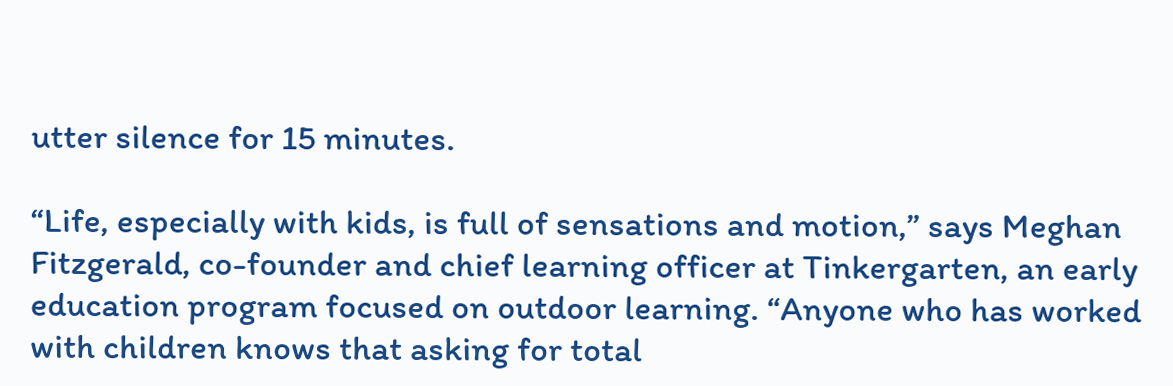utter silence for 15 minutes.

“Life, especially with kids, is full of sensations and motion,” says Meghan Fitzgerald, co-founder and chief learning officer at Tinkergarten, an early education program focused on outdoor learning. “Anyone who has worked with children knows that asking for total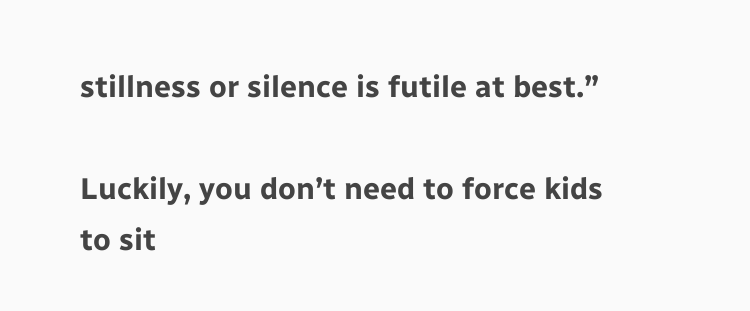stillness or silence is futile at best.”

Luckily, you don’t need to force kids to sit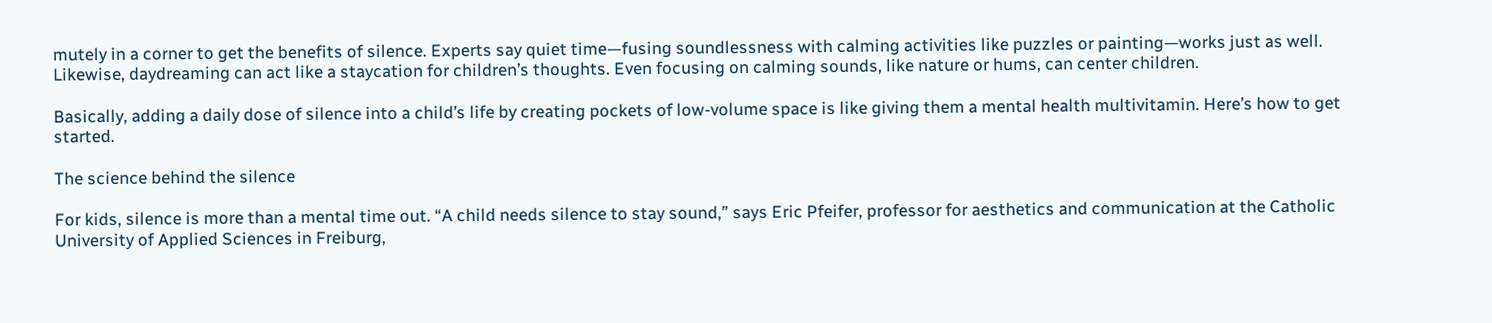mutely in a corner to get the benefits of silence. Experts say quiet time—fusing soundlessness with calming activities like puzzles or painting—works just as well. Likewise, daydreaming can act like a staycation for children’s thoughts. Even focusing on calming sounds, like nature or hums, can center children.

Basically, adding a daily dose of silence into a child’s life by creating pockets of low-volume space is like giving them a mental health multivitamin. Here’s how to get started.

The science behind the silence

For kids, silence is more than a mental time out. “A child needs silence to stay sound,” says Eric Pfeifer, professor for aesthetics and communication at the Catholic University of Applied Sciences in Freiburg,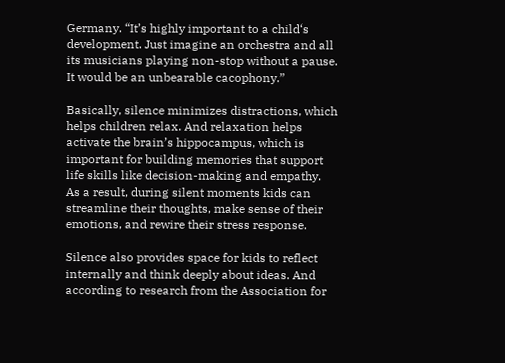Germany. “It’s highly important to a child‘s development. Just imagine an orchestra and all its musicians playing non-stop without a pause. It would be an unbearable cacophony.”

Basically, silence minimizes distractions, which helps children relax. And relaxation helps activate the brain’s hippocampus, which is important for building memories that support life skills like decision-making and empathy. As a result, during silent moments kids can streamline their thoughts, make sense of their emotions, and rewire their stress response.

Silence also provides space for kids to reflect internally and think deeply about ideas. And according to research from the Association for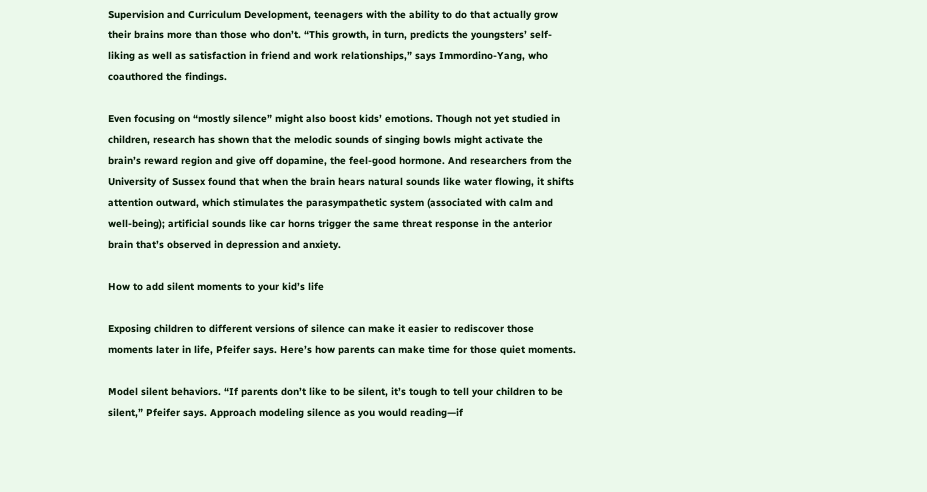Supervision and Curriculum Development, teenagers with the ability to do that actually grow their brains more than those who don’t. “This growth, in turn, predicts the youngsters’ self-liking as well as satisfaction in friend and work relationships,” says Immordino-Yang, who coauthored the findings.

Even focusing on “mostly silence” might also boost kids’ emotions. Though not yet studied in children, research has shown that the melodic sounds of singing bowls might activate the brain’s reward region and give off dopamine, the feel-good hormone. And researchers from the University of Sussex found that when the brain hears natural sounds like water flowing, it shifts attention outward, which stimulates the parasympathetic system (associated with calm and well-being); artificial sounds like car horns trigger the same threat response in the anterior brain that’s observed in depression and anxiety.

How to add silent moments to your kid’s life

Exposing children to different versions of silence can make it easier to rediscover those moments later in life, Pfeifer says. Here’s how parents can make time for those quiet moments.

Model silent behaviors. “If parents don’t like to be silent, it’s tough to tell your children to be silent,” Pfeifer says. Approach modeling silence as you would reading—if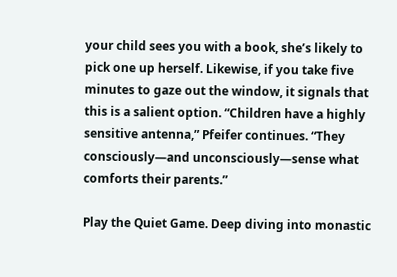your child sees you with a book, she’s likely to pick one up herself. Likewise, if you take five minutes to gaze out the window, it signals that this is a salient option. “Children have a highly sensitive antenna,” Pfeifer continues. “They consciously—and unconsciously—sense what comforts their parents.”

Play the Quiet Game. Deep diving into monastic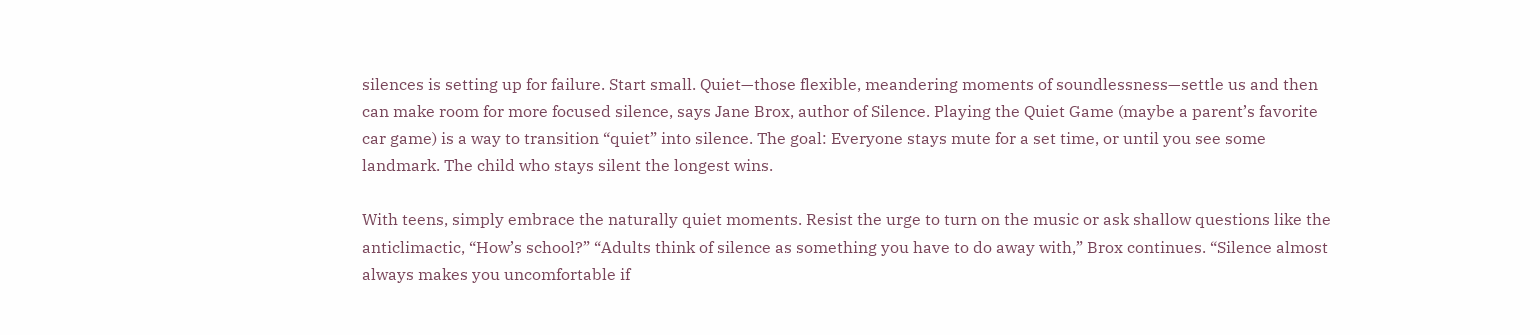silences is setting up for failure. Start small. Quiet—those flexible, meandering moments of soundlessness—settle us and then can make room for more focused silence, says Jane Brox, author of Silence. Playing the Quiet Game (maybe a parent’s favorite car game) is a way to transition “quiet” into silence. The goal: Everyone stays mute for a set time, or until you see some landmark. The child who stays silent the longest wins.

With teens, simply embrace the naturally quiet moments. Resist the urge to turn on the music or ask shallow questions like the anticlimactic, “How’s school?” “Adults think of silence as something you have to do away with,” Brox continues. “Silence almost always makes you uncomfortable if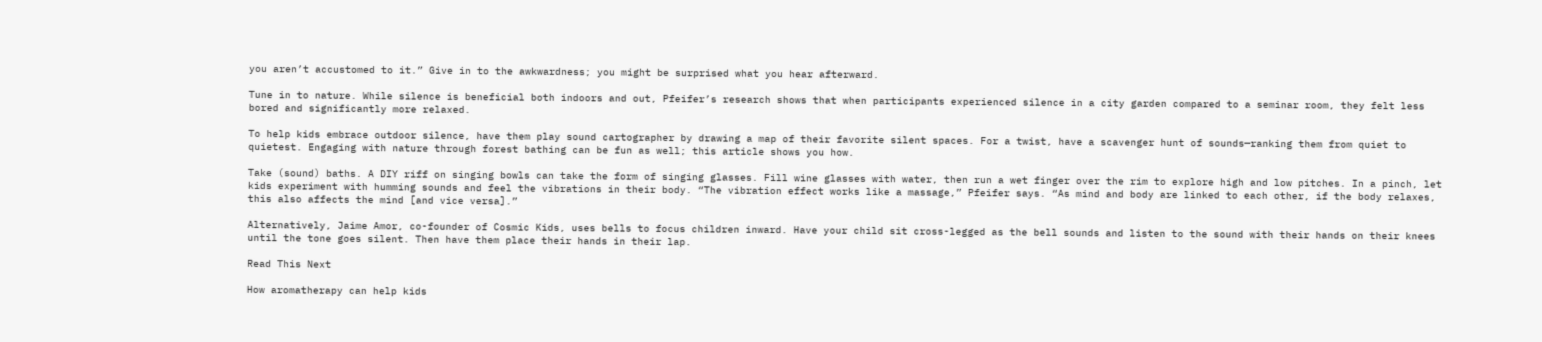you aren’t accustomed to it.” Give in to the awkwardness; you might be surprised what you hear afterward.

Tune in to nature. While silence is beneficial both indoors and out, Pfeifer’s research shows that when participants experienced silence in a city garden compared to a seminar room, they felt less bored and significantly more relaxed.

To help kids embrace outdoor silence, have them play sound cartographer by drawing a map of their favorite silent spaces. For a twist, have a scavenger hunt of sounds—ranking them from quiet to quietest. Engaging with nature through forest bathing can be fun as well; this article shows you how.

Take (sound) baths. A DIY riff on singing bowls can take the form of singing glasses. Fill wine glasses with water, then run a wet finger over the rim to explore high and low pitches. In a pinch, let kids experiment with humming sounds and feel the vibrations in their body. “The vibration effect works like a massage,” Pfeifer says. “As mind and body are linked to each other, if the body relaxes, this also affects the mind [and vice versa].”

Alternatively, Jaime Amor, co-founder of Cosmic Kids, uses bells to focus children inward. Have your child sit cross-legged as the bell sounds and listen to the sound with their hands on their knees until the tone goes silent. Then have them place their hands in their lap.

Read This Next

How aromatherapy can help kids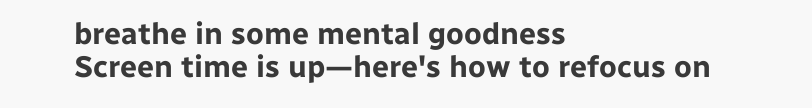breathe in some mental goodness
Screen time is up—here's how to refocus on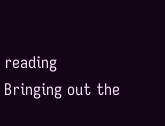reading
Bringing out the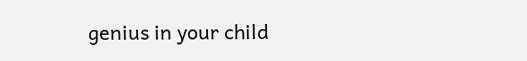genius in your child